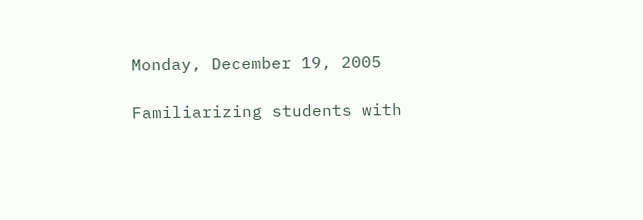Monday, December 19, 2005

Familiarizing students with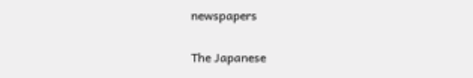newspapers

The Japanese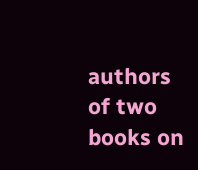authors of two books on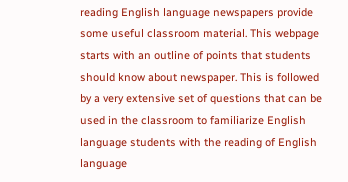reading English language newspapers provide some useful classroom material. This webpage starts with an outline of points that students should know about newspaper. This is followed by a very extensive set of questions that can be used in the classroom to familiarize English language students with the reading of English language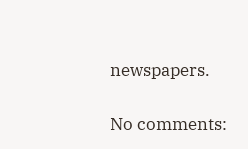newspapers.

No comments: